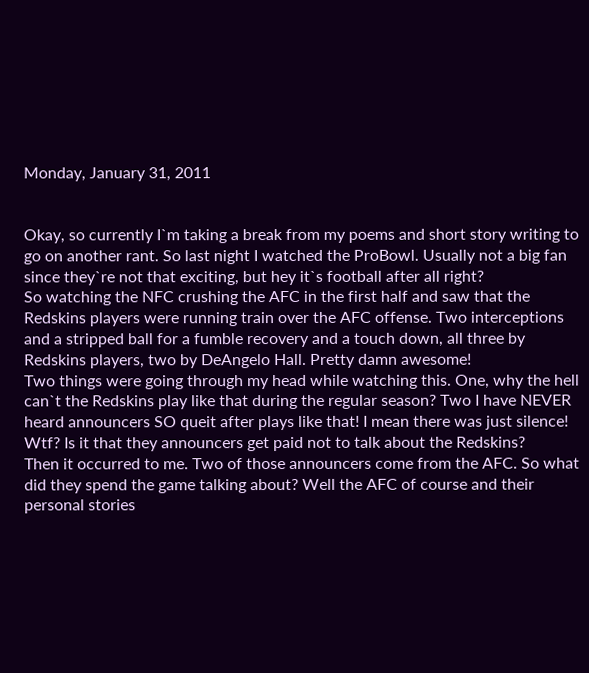Monday, January 31, 2011


Okay, so currently I`m taking a break from my poems and short story writing to go on another rant. So last night I watched the ProBowl. Usually not a big fan since they`re not that exciting, but hey it`s football after all right?
So watching the NFC crushing the AFC in the first half and saw that the Redskins players were running train over the AFC offense. Two interceptions and a stripped ball for a fumble recovery and a touch down, all three by Redskins players, two by DeAngelo Hall. Pretty damn awesome!
Two things were going through my head while watching this. One, why the hell can`t the Redskins play like that during the regular season? Two I have NEVER heard announcers SO queit after plays like that! I mean there was just silence! Wtf? Is it that they announcers get paid not to talk about the Redskins?
Then it occurred to me. Two of those announcers come from the AFC. So what did they spend the game talking about? Well the AFC of course and their personal stories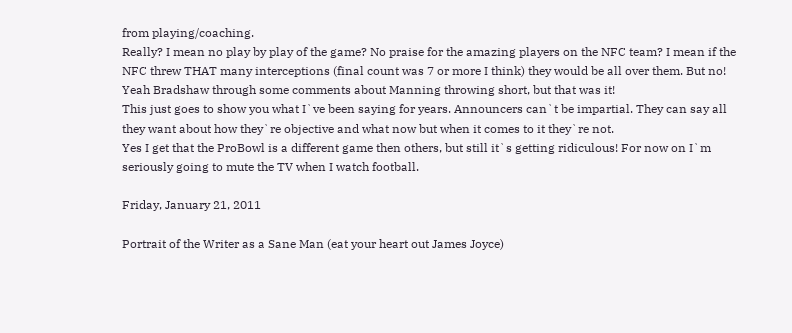from playing/coaching.
Really? I mean no play by play of the game? No praise for the amazing players on the NFC team? I mean if the NFC threw THAT many interceptions (final count was 7 or more I think) they would be all over them. But no! Yeah Bradshaw through some comments about Manning throwing short, but that was it!
This just goes to show you what I`ve been saying for years. Announcers can`t be impartial. They can say all they want about how they`re objective and what now but when it comes to it they`re not.
Yes I get that the ProBowl is a different game then others, but still it`s getting ridiculous! For now on I`m seriously going to mute the TV when I watch football.

Friday, January 21, 2011

Portrait of the Writer as a Sane Man (eat your heart out James Joyce)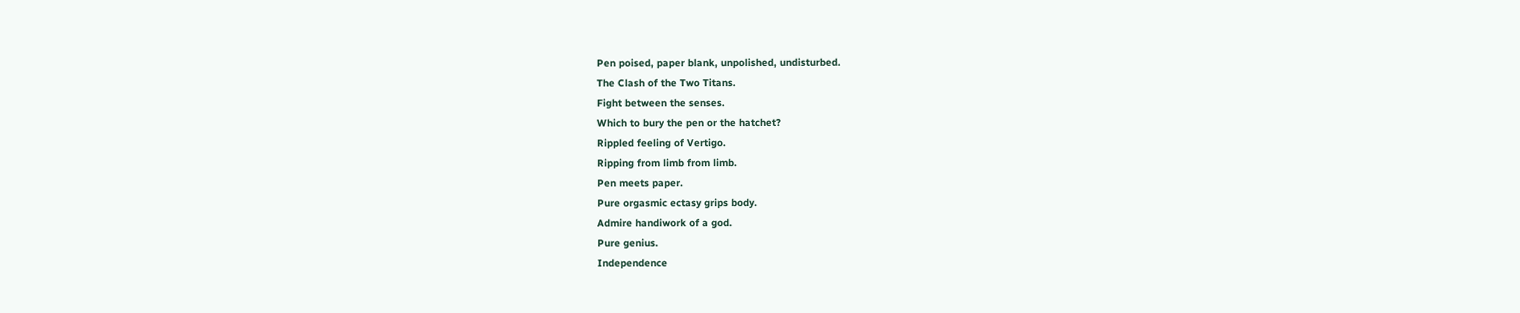Pen poised, paper blank, unpolished, undisturbed.
The Clash of the Two Titans.
Fight between the senses.
Which to bury the pen or the hatchet?
Rippled feeling of Vertigo.
Ripping from limb from limb.
Pen meets paper.
Pure orgasmic ectasy grips body.
Admire handiwork of a god.
Pure genius.
Independence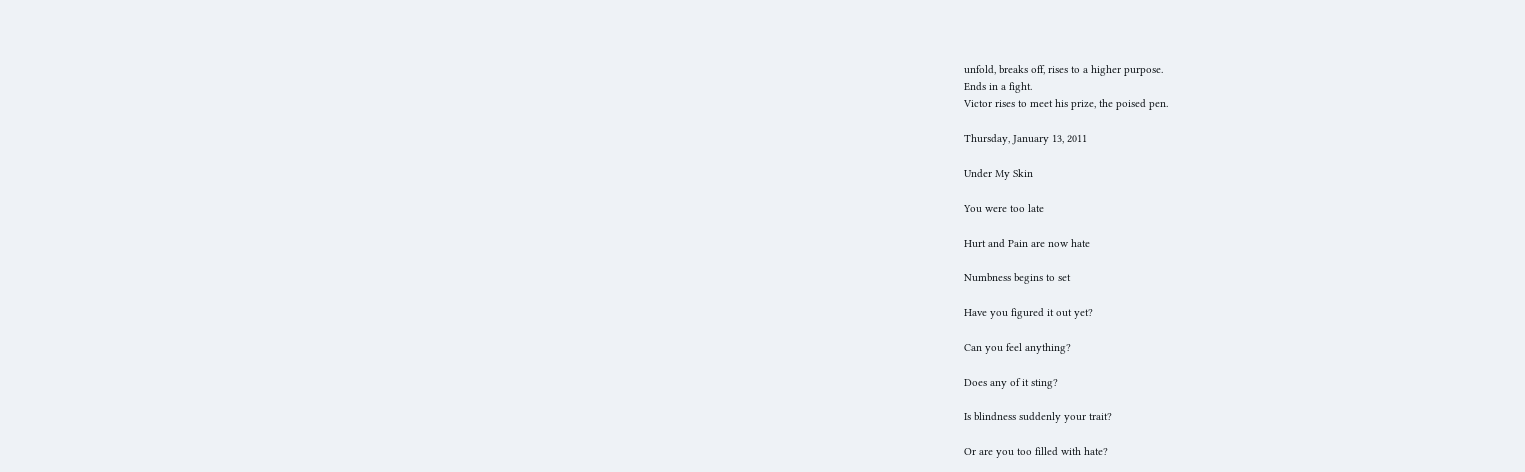unfold, breaks off, rises to a higher purpose.
Ends in a fight.
Victor rises to meet his prize, the poised pen.

Thursday, January 13, 2011

Under My Skin

You were too late

Hurt and Pain are now hate

Numbness begins to set

Have you figured it out yet?

Can you feel anything?

Does any of it sting?

Is blindness suddenly your trait?

Or are you too filled with hate?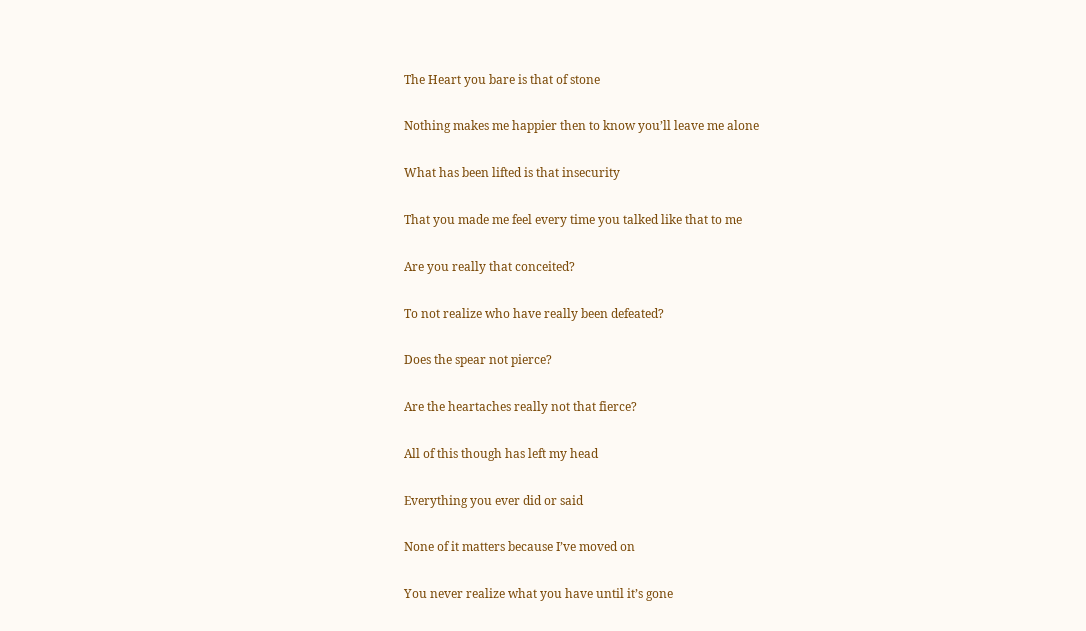The Heart you bare is that of stone

Nothing makes me happier then to know you’ll leave me alone

What has been lifted is that insecurity

That you made me feel every time you talked like that to me

Are you really that conceited?

To not realize who have really been defeated?

Does the spear not pierce?

Are the heartaches really not that fierce?

All of this though has left my head

Everything you ever did or said

None of it matters because I’ve moved on

You never realize what you have until it’s gone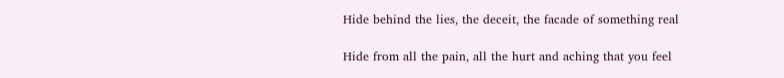Hide behind the lies, the deceit, the facade of something real

Hide from all the pain, all the hurt and aching that you feel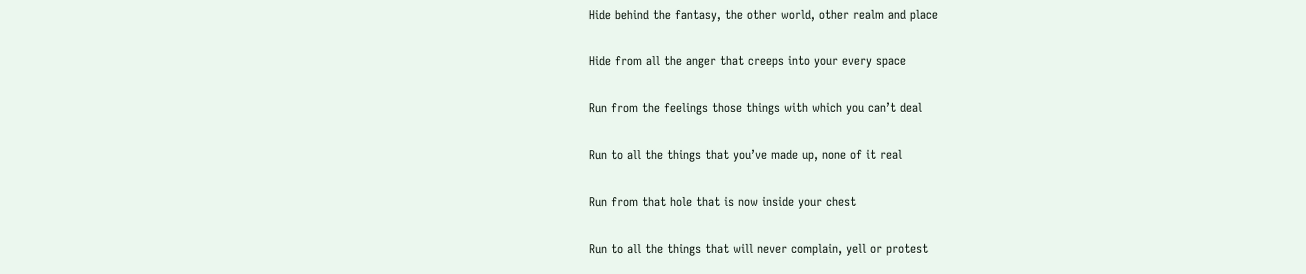Hide behind the fantasy, the other world, other realm and place

Hide from all the anger that creeps into your every space

Run from the feelings those things with which you can’t deal

Run to all the things that you’ve made up, none of it real

Run from that hole that is now inside your chest

Run to all the things that will never complain, yell or protest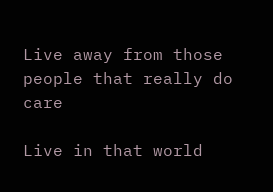Live away from those people that really do care

Live in that world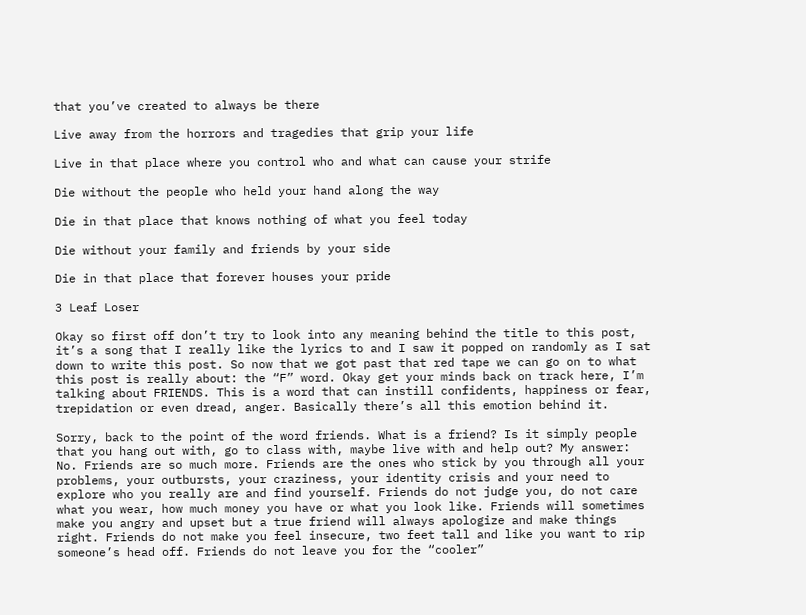that you’ve created to always be there

Live away from the horrors and tragedies that grip your life

Live in that place where you control who and what can cause your strife

Die without the people who held your hand along the way

Die in that place that knows nothing of what you feel today

Die without your family and friends by your side

Die in that place that forever houses your pride

3 Leaf Loser

Okay so first off don’t try to look into any meaning behind the title to this post, it’s a song that I really like the lyrics to and I saw it popped on randomly as I sat down to write this post. So now that we got past that red tape we can go on to what this post is really about: the “F” word. Okay get your minds back on track here, I’m talking about FRIENDS. This is a word that can instill confidents, happiness or fear, trepidation or even dread, anger. Basically there’s all this emotion behind it.

Sorry, back to the point of the word friends. What is a friend? Is it simply people that you hang out with, go to class with, maybe live with and help out? My answer: No. Friends are so much more. Friends are the ones who stick by you through all your problems, your outbursts, your craziness, your identity crisis and your need to explore who you really are and find yourself. Friends do not judge you, do not care what you wear, how much money you have or what you look like. Friends will sometimes make you angry and upset but a true friend will always apologize and make things right. Friends do not make you feel insecure, two feet tall and like you want to rip someone’s head off. Friends do not leave you for the “cooler”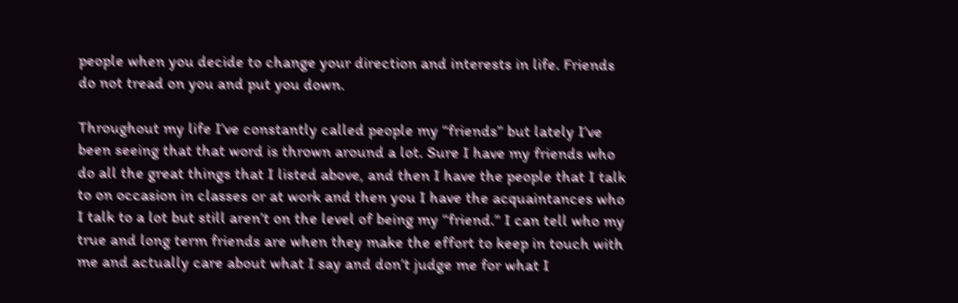people when you decide to change your direction and interests in life. Friends do not tread on you and put you down.

Throughout my life I’ve constantly called people my “friends” but lately I’ve been seeing that that word is thrown around a lot. Sure I have my friends who do all the great things that I listed above, and then I have the people that I talk to on occasion in classes or at work and then you I have the acquaintances who I talk to a lot but still aren’t on the level of being my “friend.” I can tell who my true and long term friends are when they make the effort to keep in touch with me and actually care about what I say and don’t judge me for what I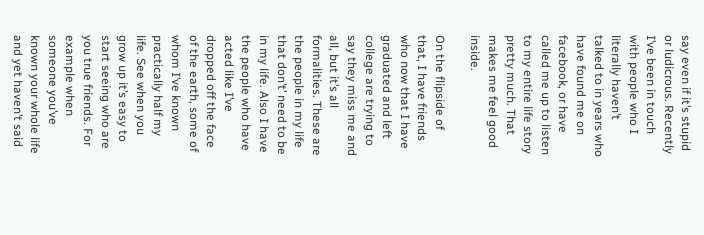say even if it’s stupid or ludicrous. Recently I’ve been in touch with people who I literally haven’t talked to in years who have found me on facebook, or have called me up to listen to my entire life story pretty much. That makes me feel good inside.

On the flipside of that, I have friends who now that I have graduated and left college are trying to say they miss me and all, but it’s all formalities. These are the people in my life that don’t’ need to be in my life. Also I have the people who have acted like I’ve dropped off the face of the earth, some of whom I’ve known practically half my life. See when you grow up it’s easy to start seeing who are you true friends. For example when someone you’ve known your whole life and yet haven’t said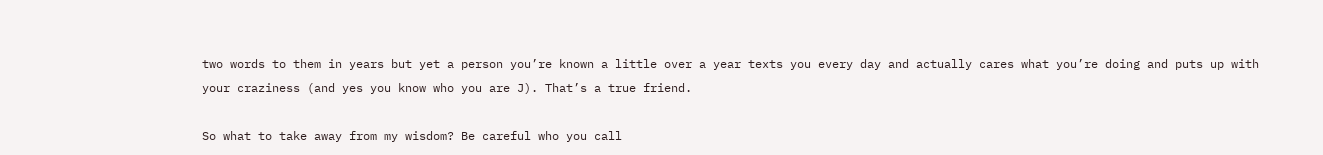two words to them in years but yet a person you’re known a little over a year texts you every day and actually cares what you’re doing and puts up with your craziness (and yes you know who you are J). That’s a true friend.

So what to take away from my wisdom? Be careful who you call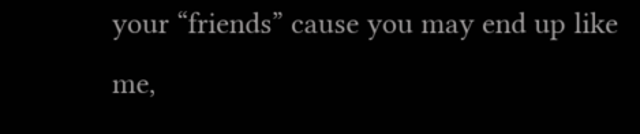your “friends” cause you may end up like me,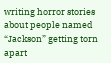writing horror stories about people named “Jackson” getting torn apart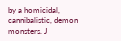by a homicidal, cannibalistic, demon monsters. J